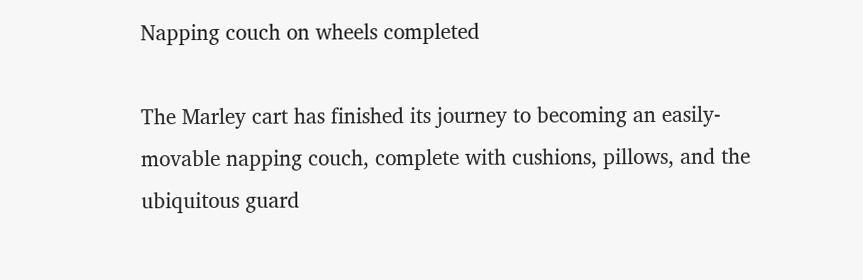Napping couch on wheels completed

The Marley cart has finished its journey to becoming an easily-movable napping couch, complete with cushions, pillows, and the ubiquitous guard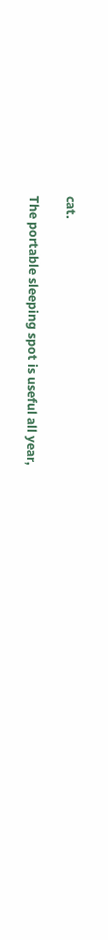cat.

The portable sleeping spot is useful all year,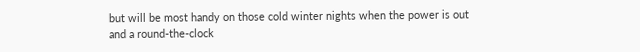but will be most handy on those cold winter nights when the power is out and a round-the-clock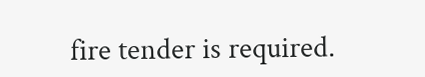fire tender is required.